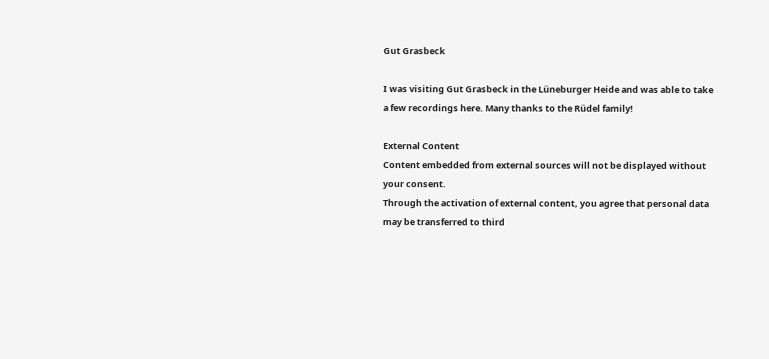Gut Grasbeck

I was visiting Gut Grasbeck in the Lüneburger Heide and was able to take a few recordings here. Many thanks to the Rüdel family!

External Content
Content embedded from external sources will not be displayed without your consent.
Through the activation of external content, you agree that personal data may be transferred to third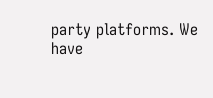party platforms. We have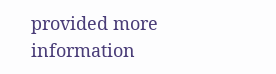provided more information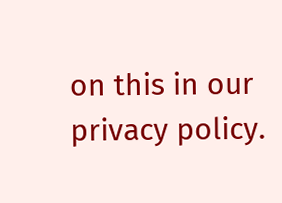on this in our privacy policy.